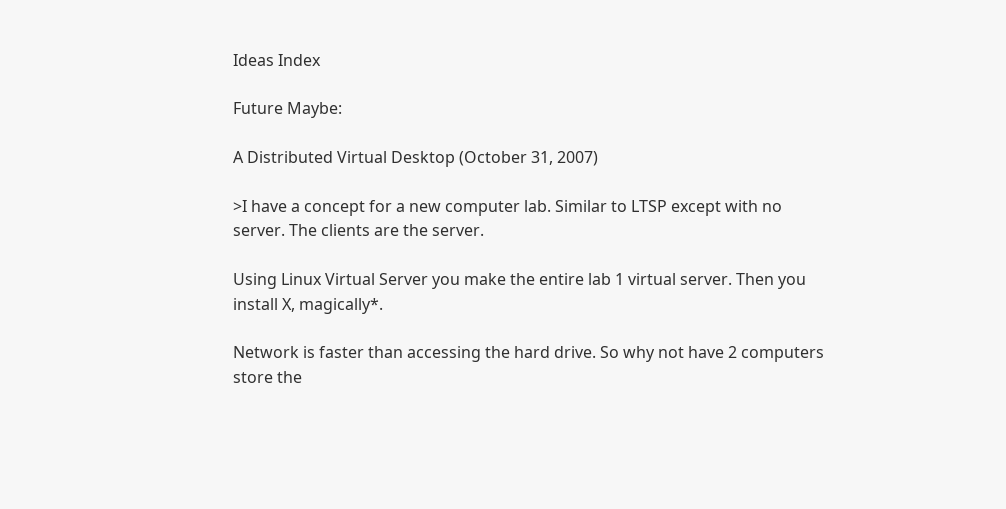Ideas Index

Future Maybe:

A Distributed Virtual Desktop (October 31, 2007)

>I have a concept for a new computer lab. Similar to LTSP except with no server. The clients are the server.

Using Linux Virtual Server you make the entire lab 1 virtual server. Then you install X, magically*.

Network is faster than accessing the hard drive. So why not have 2 computers store the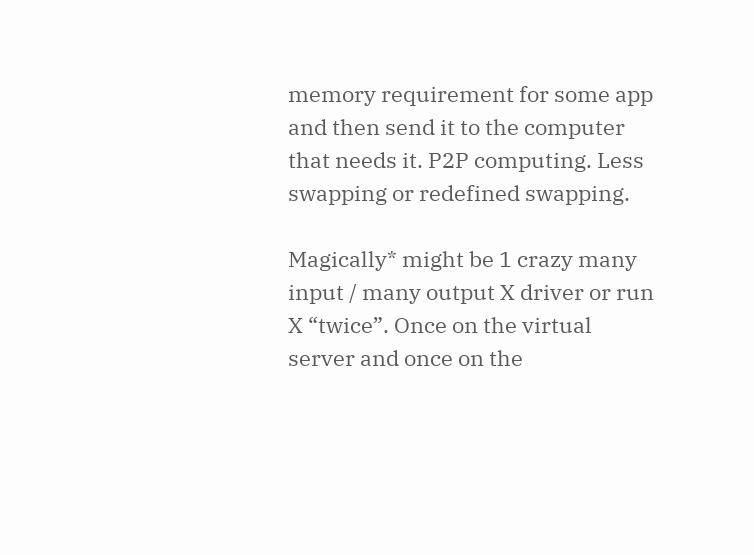memory requirement for some app and then send it to the computer that needs it. P2P computing. Less swapping or redefined swapping.

Magically* might be 1 crazy many input / many output X driver or run X “twice”. Once on the virtual server and once on the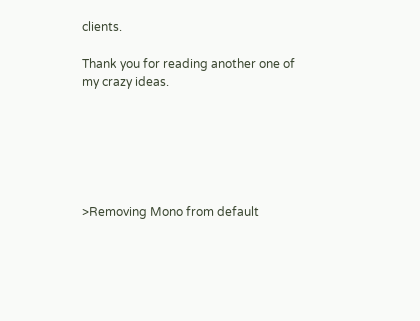clients.

Thank you for reading another one of my crazy ideas.






>Removing Mono from default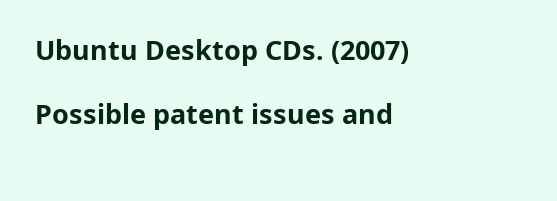Ubuntu Desktop CDs. (2007)

Possible patent issues and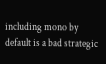including mono by default is a bad strategic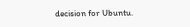decision for Ubuntu.